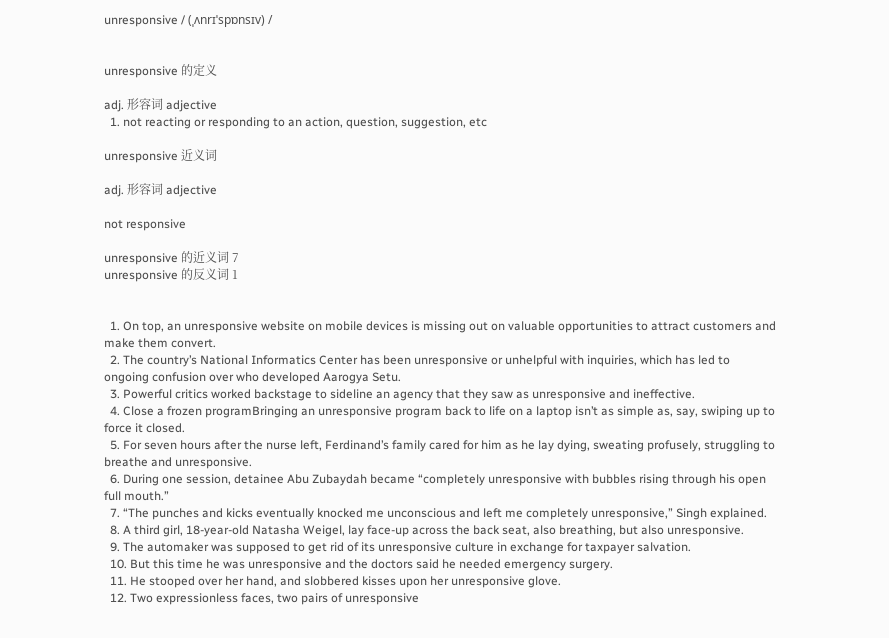unresponsive / (ˌʌnrɪˈspɒnsɪv) /


unresponsive 的定义

adj. 形容词 adjective
  1. not reacting or responding to an action, question, suggestion, etc

unresponsive 近义词

adj. 形容词 adjective

not responsive

unresponsive 的近义词 7
unresponsive 的反义词 1


  1. On top, an unresponsive website on mobile devices is missing out on valuable opportunities to attract customers and make them convert.
  2. The country’s National Informatics Center has been unresponsive or unhelpful with inquiries, which has led to ongoing confusion over who developed Aarogya Setu.
  3. Powerful critics worked backstage to sideline an agency that they saw as unresponsive and ineffective.
  4. Close a frozen programBringing an unresponsive program back to life on a laptop isn’t as simple as, say, swiping up to force it closed.
  5. For seven hours after the nurse left, Ferdinand’s family cared for him as he lay dying, sweating profusely, struggling to breathe and unresponsive.
  6. During one session, detainee Abu Zubaydah became “completely unresponsive with bubbles rising through his open full mouth.”
  7. “The punches and kicks eventually knocked me unconscious and left me completely unresponsive,” Singh explained.
  8. A third girl, 18-year-old Natasha Weigel, lay face-up across the back seat, also breathing, but also unresponsive.
  9. The automaker was supposed to get rid of its unresponsive culture in exchange for taxpayer salvation.
  10. But this time he was unresponsive and the doctors said he needed emergency surgery.
  11. He stooped over her hand, and slobbered kisses upon her unresponsive glove.
  12. Two expressionless faces, two pairs of unresponsive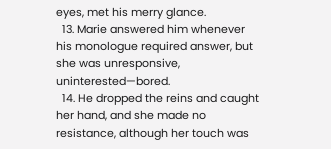eyes, met his merry glance.
  13. Marie answered him whenever his monologue required answer, but she was unresponsive, uninterested—bored.
  14. He dropped the reins and caught her hand, and she made no resistance, although her touch was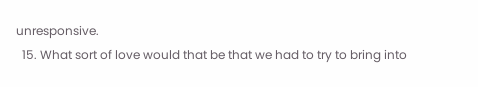unresponsive.
  15. What sort of love would that be that we had to try to bring into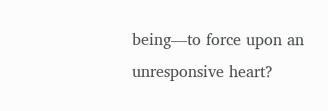being—to force upon an unresponsive heart?